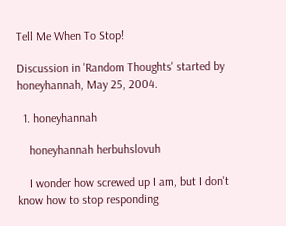Tell Me When To Stop!

Discussion in 'Random Thoughts' started by honeyhannah, May 25, 2004.

  1. honeyhannah

    honeyhannah herbuhslovuh

    I wonder how screwed up I am, but I don't know how to stop responding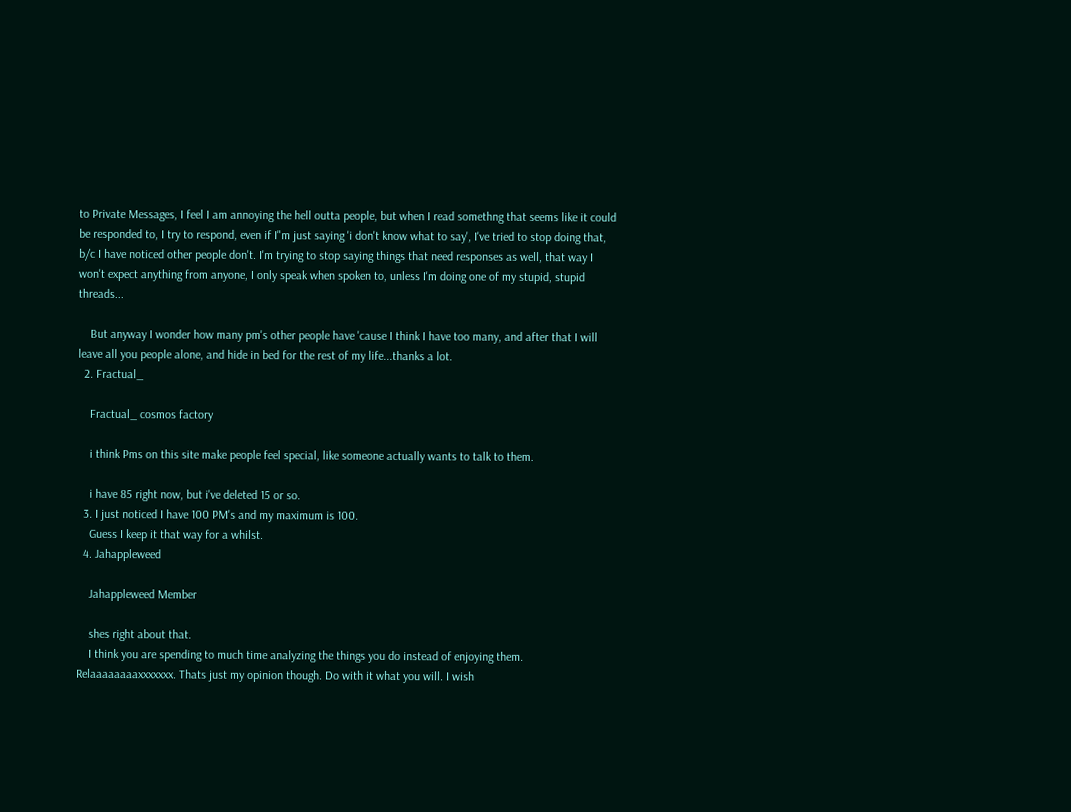to Private Messages, I feel I am annoying the hell outta people, but when I read somethng that seems like it could be responded to, I try to respond, even if I"m just saying 'i don't know what to say', I've tried to stop doing that, b/c I have noticed other people don't. I'm trying to stop saying things that need responses as well, that way I won't expect anything from anyone, I only speak when spoken to, unless I'm doing one of my stupid, stupid threads...

    But anyway I wonder how many pm's other people have 'cause I think I have too many, and after that I will leave all you people alone, and hide in bed for the rest of my life...thanks a lot.
  2. Fractual_

    Fractual_ cosmos factory

    i think Pms on this site make people feel special, like someone actually wants to talk to them.

    i have 85 right now, but i've deleted 15 or so.
  3. I just noticed I have 100 PM's and my maximum is 100.
    Guess I keep it that way for a whilst.
  4. Jahappleweed

    Jahappleweed Member

    shes right about that.
    I think you are spending to much time analyzing the things you do instead of enjoying them. Relaaaaaaaaxxxxxxx. Thats just my opinion though. Do with it what you will. I wish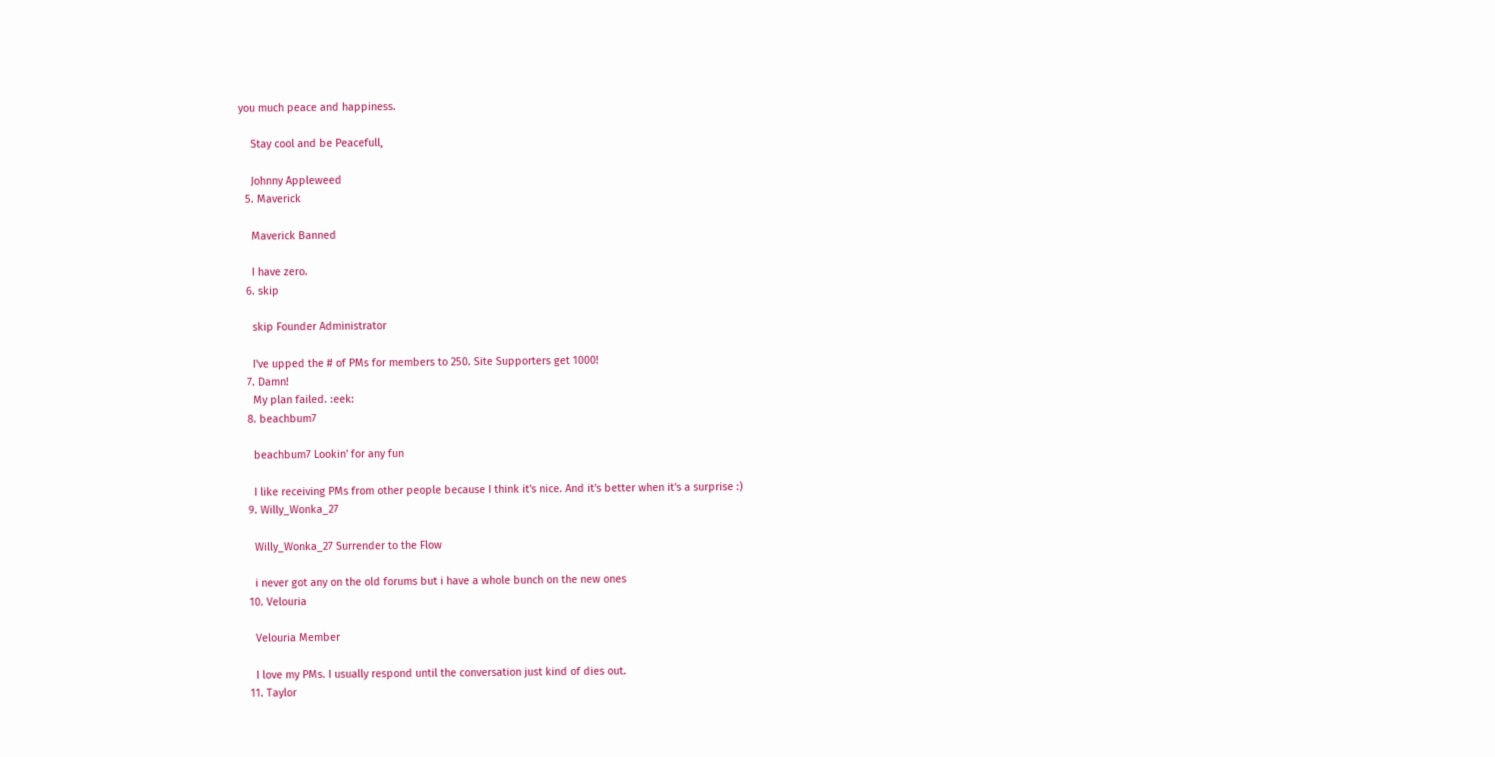you much peace and happiness.

    Stay cool and be Peacefull,

    Johnny Appleweed
  5. Maverick

    Maverick Banned

    I have zero.
  6. skip

    skip Founder Administrator

    I've upped the # of PMs for members to 250. Site Supporters get 1000!
  7. Damn!
    My plan failed. :eek:
  8. beachbum7

    beachbum7 Lookin' for any fun

    I like receiving PMs from other people because I think it's nice. And it's better when it's a surprise :)
  9. Willy_Wonka_27

    Willy_Wonka_27 Surrender to the Flow

    i never got any on the old forums but i have a whole bunch on the new ones
  10. Velouria

    Velouria Member

    I love my PMs. I usually respond until the conversation just kind of dies out.
  11. Taylor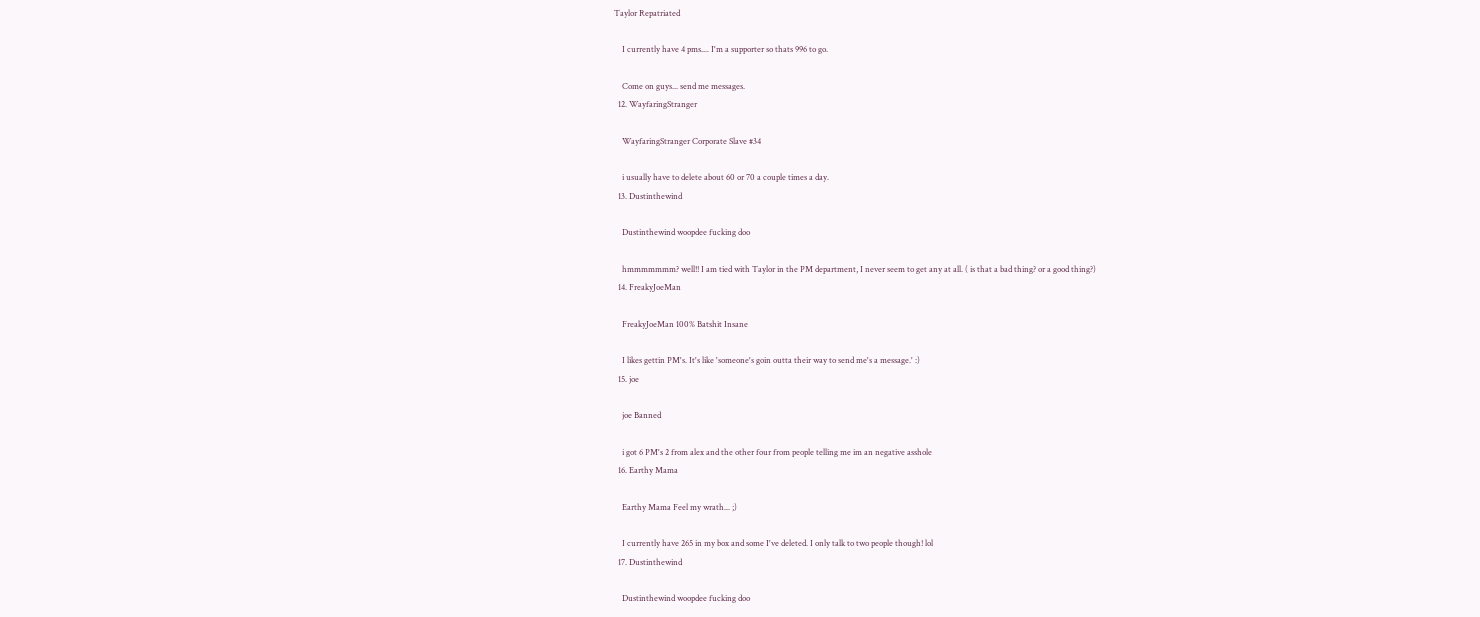Taylor Repatriated

    I currently have 4 pms.... I'm a supporter so thats 996 to go.

    Come on guys... send me messages.
  12. WayfaringStranger

    WayfaringStranger Corporate Slave #34

    i usually have to delete about 60 or 70 a couple times a day.
  13. Dustinthewind

    Dustinthewind woopdee fucking doo

    hmmmmmmm? well!! I am tied with Taylor in the PM department, I never seem to get any at all. ( is that a bad thing? or a good thing?)
  14. FreakyJoeMan

    FreakyJoeMan 100% Batshit Insane

    I likes gettin PM's. It's like 'someone's goin outta their way to send me's a message.' :)
  15. joe

    joe Banned

    i got 6 PM's 2 from alex and the other four from people telling me im an negative asshole
  16. Earthy Mama

    Earthy Mama Feel my wrath... ;)

    I currently have 265 in my box and some I've deleted. I only talk to two people though! lol
  17. Dustinthewind

    Dustinthewind woopdee fucking doo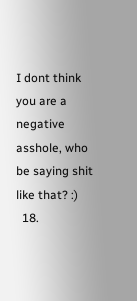I dont think you are a negative asshole, who be saying shit like that? :)
  18.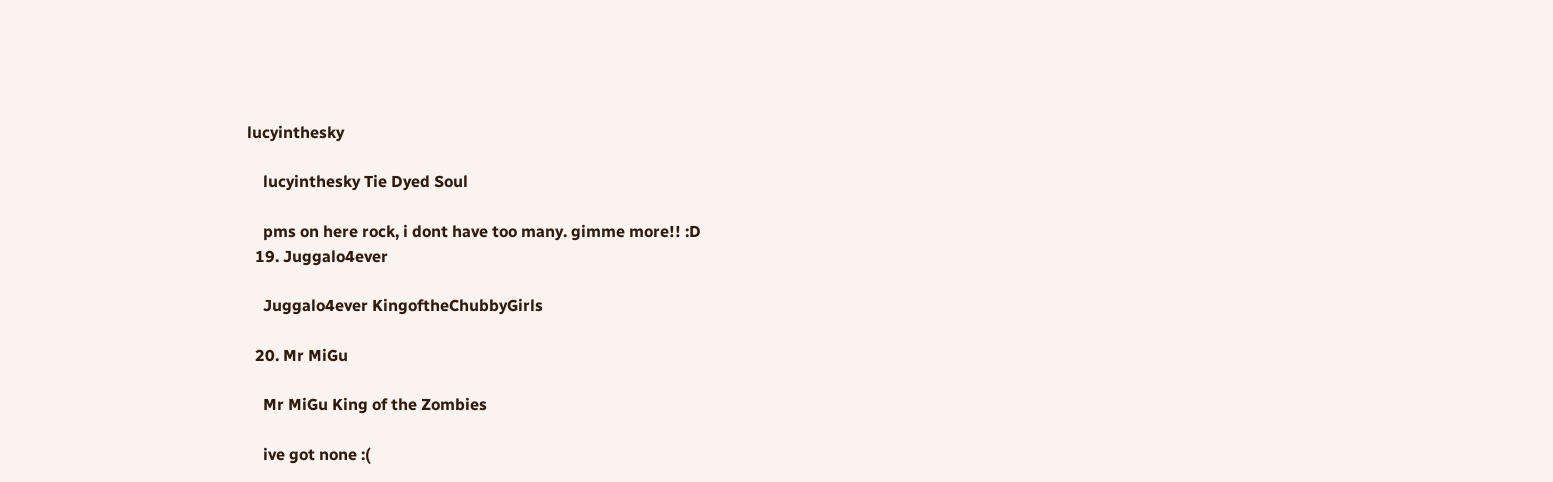lucyinthesky

    lucyinthesky Tie Dyed Soul

    pms on here rock, i dont have too many. gimme more!! :D
  19. Juggalo4ever

    Juggalo4ever KingoftheChubbyGirls

  20. Mr MiGu

    Mr MiGu King of the Zombies

    ive got none :(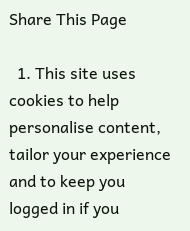Share This Page

  1. This site uses cookies to help personalise content, tailor your experience and to keep you logged in if you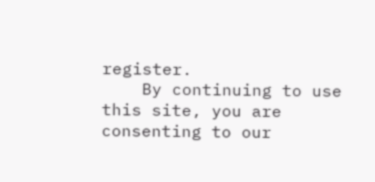register.
    By continuing to use this site, you are consenting to our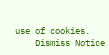use of cookies.
    Dismiss Notice